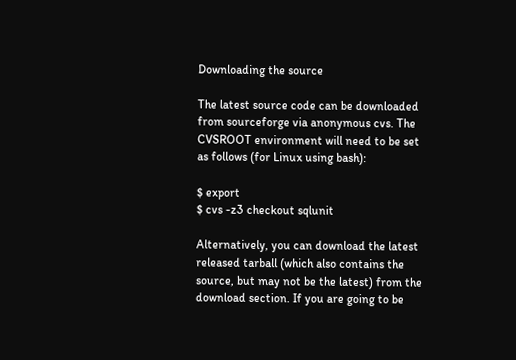Downloading the source

The latest source code can be downloaded from sourceforge via anonymous cvs. The CVSROOT environment will need to be set as follows (for Linux using bash):

$ export
$ cvs -z3 checkout sqlunit

Alternatively, you can download the latest released tarball (which also contains the source, but may not be the latest) from the download section. If you are going to be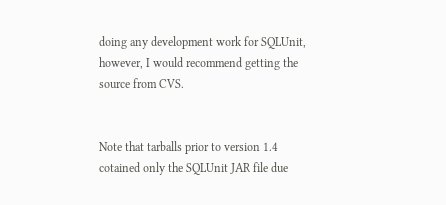doing any development work for SQLUnit, however, I would recommend getting the source from CVS.


Note that tarballs prior to version 1.4 cotained only the SQLUnit JAR file due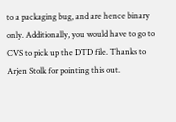to a packaging bug, and are hence binary only. Additionally, you would have to go to CVS to pick up the DTD file. Thanks to Arjen Stolk for pointing this out.